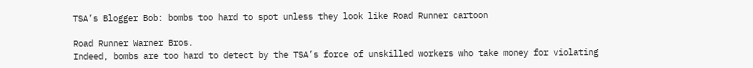TSA’s Blogger Bob: bombs too hard to spot unless they look like Road Runner cartoon

Road Runner Warner Bros.
Indeed, bombs are too hard to detect by the TSA’s force of unskilled workers who take money for violating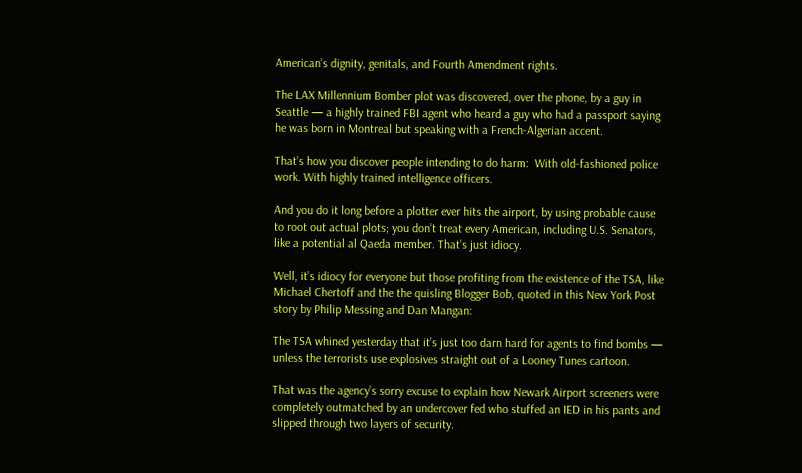American’s dignity, genitals, and Fourth Amendment rights.

The LAX Millennium Bomber plot was discovered, over the phone, by a guy in Seattle — a highly trained FBI agent who heard a guy who had a passport saying he was born in Montreal but speaking with a French-Algerian accent.

That’s how you discover people intending to do harm:  With old-fashioned police work. With highly trained intelligence officers.

And you do it long before a plotter ever hits the airport, by using probable cause to root out actual plots; you don’t treat every American, including U.S. Senators, like a potential al Qaeda member. That’s just idiocy.

Well, it’s idiocy for everyone but those profiting from the existence of the TSA, like Michael Chertoff and the the quisling Blogger Bob, quoted in this New York Post story by Philip Messing and Dan Mangan:

The TSA whined yesterday that it’s just too darn hard for agents to find bombs — unless the terrorists use explosives straight out of a Looney Tunes cartoon.

That was the agency’s sorry excuse to explain how Newark Airport screeners were completely outmatched by an undercover fed who stuffed an IED in his pants and slipped through two layers of security.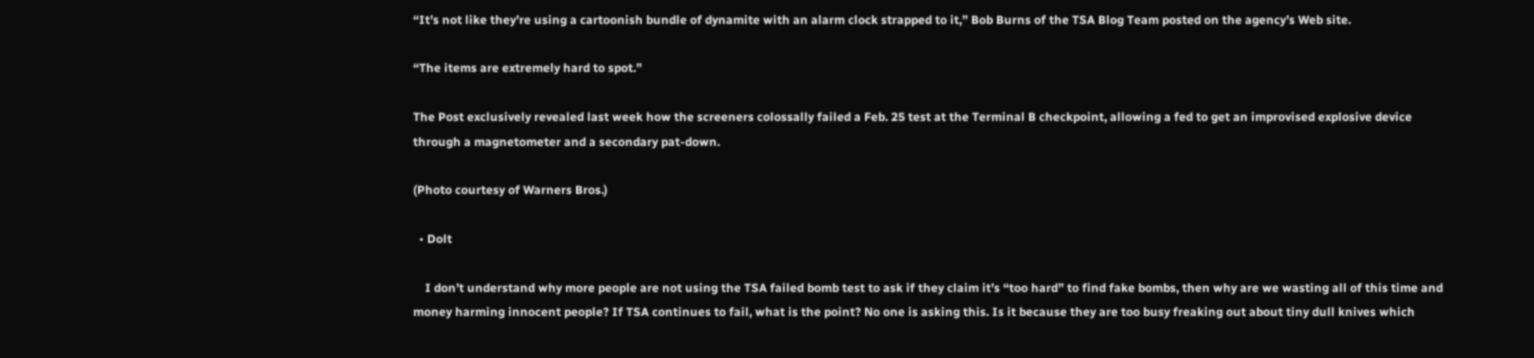“It’s not like they’re using a cartoonish bundle of dynamite with an alarm clock strapped to it,” Bob Burns of the TSA Blog Team posted on the agency’s Web site.

“The items are extremely hard to spot.”

The Post exclusively revealed last week how the screeners colossally failed a Feb. 25 test at the Terminal B checkpoint, allowing a fed to get an improvised explosive device through a magnetometer and a secondary pat-down.

(Photo courtesy of Warners Bros.)

  • Dolt

    I don’t understand why more people are not using the TSA failed bomb test to ask if they claim it’s “too hard” to find fake bombs, then why are we wasting all of this time and money harming innocent people? If TSA continues to fail, what is the point? No one is asking this. Is it because they are too busy freaking out about tiny dull knives which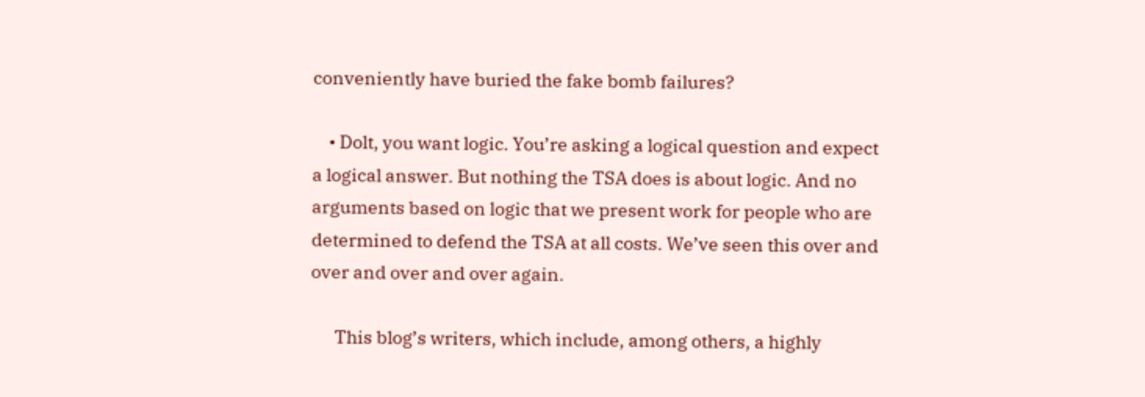conveniently have buried the fake bomb failures?

    • Dolt, you want logic. You’re asking a logical question and expect a logical answer. But nothing the TSA does is about logic. And no arguments based on logic that we present work for people who are determined to defend the TSA at all costs. We’ve seen this over and over and over and over again.

      This blog’s writers, which include, among others, a highly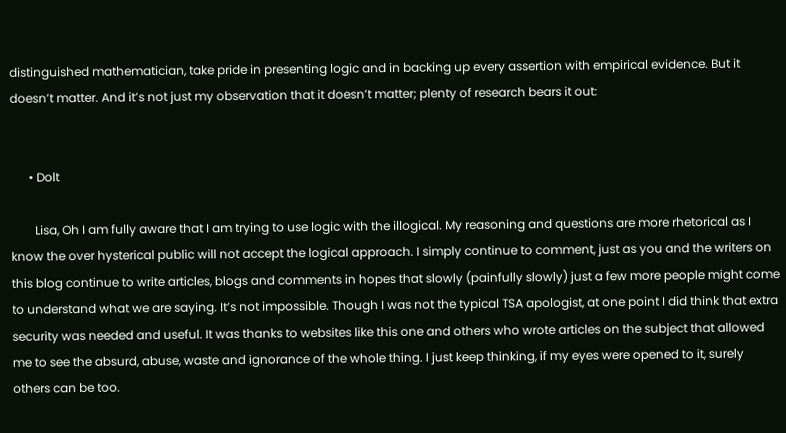distinguished mathematician, take pride in presenting logic and in backing up every assertion with empirical evidence. But it doesn’t matter. And it’s not just my observation that it doesn’t matter; plenty of research bears it out:


      • Dolt

        Lisa, Oh I am fully aware that I am trying to use logic with the illogical. My reasoning and questions are more rhetorical as I know the over hysterical public will not accept the logical approach. I simply continue to comment, just as you and the writers on this blog continue to write articles, blogs and comments in hopes that slowly (painfully slowly) just a few more people might come to understand what we are saying. It’s not impossible. Though I was not the typical TSA apologist, at one point I did think that extra security was needed and useful. It was thanks to websites like this one and others who wrote articles on the subject that allowed me to see the absurd, abuse, waste and ignorance of the whole thing. I just keep thinking, if my eyes were opened to it, surely others can be too.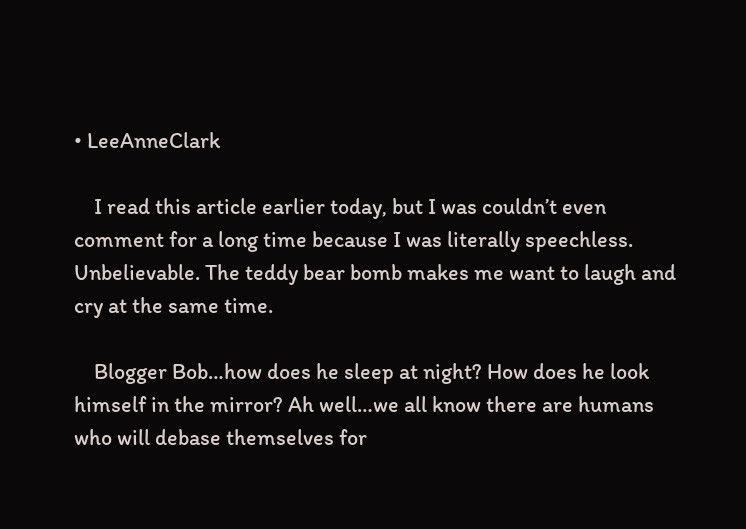• LeeAnneClark

    I read this article earlier today, but I was couldn’t even comment for a long time because I was literally speechless. Unbelievable. The teddy bear bomb makes me want to laugh and cry at the same time.

    Blogger Bob…how does he sleep at night? How does he look himself in the mirror? Ah well…we all know there are humans who will debase themselves for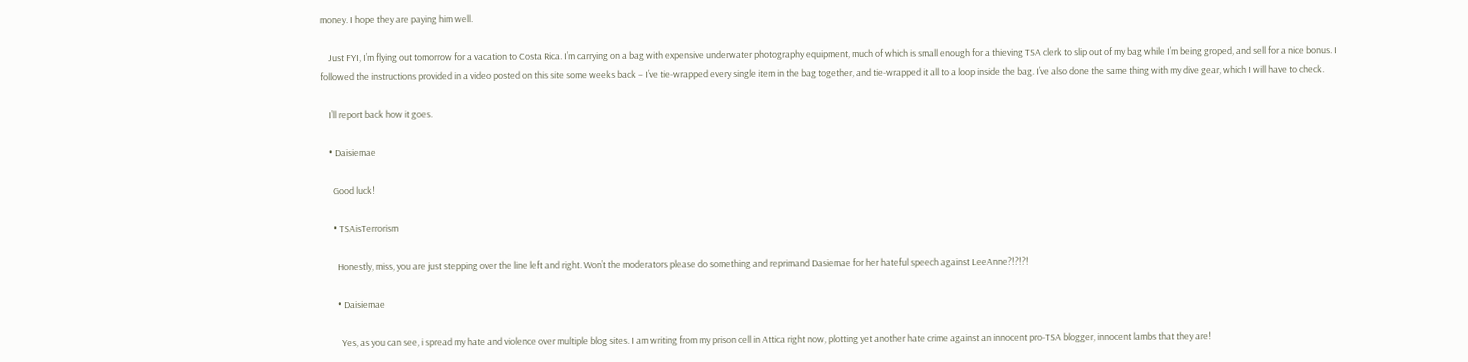money. I hope they are paying him well.

    Just FYI, I’m flying out tomorrow for a vacation to Costa Rica. I’m carrying on a bag with expensive underwater photography equipment, much of which is small enough for a thieving TSA clerk to slip out of my bag while I’m being groped, and sell for a nice bonus. I followed the instructions provided in a video posted on this site some weeks back – I’ve tie-wrapped every single item in the bag together, and tie-wrapped it all to a loop inside the bag. I’ve also done the same thing with my dive gear, which I will have to check.

    I’ll report back how it goes.

    • Daisiemae

      Good luck!

      • TSAisTerrorism

        Honestly, miss, you are just stepping over the line left and right. Won’t the moderators please do something and reprimand Dasiemae for her hateful speech against LeeAnne?!?!?!

        • Daisiemae

          Yes, as you can see, i spread my hate and violence over multiple blog sites. I am writing from my prison cell in Attica right now, plotting yet another hate crime against an innocent pro-TSA blogger, innocent lambs that they are!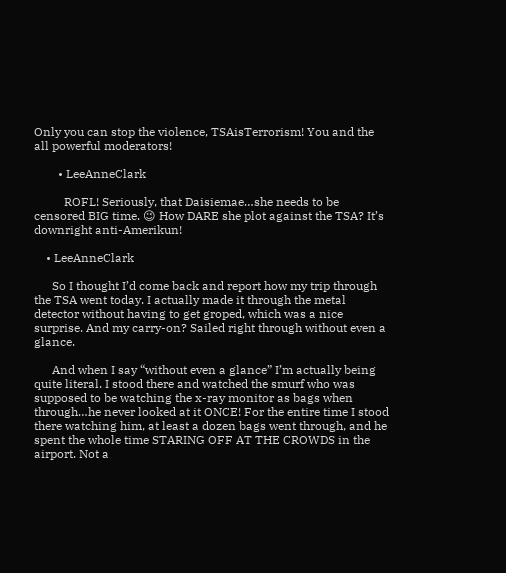Only you can stop the violence, TSAisTerrorism! You and the all powerful moderators!

        • LeeAnneClark

          ROFL! Seriously, that Daisiemae…she needs to be censored BIG time. 😉 How DARE she plot against the TSA? It’s downright anti-Amerikun!

    • LeeAnneClark

      So I thought I’d come back and report how my trip through the TSA went today. I actually made it through the metal detector without having to get groped, which was a nice surprise. And my carry-on? Sailed right through without even a glance.

      And when I say “without even a glance” I’m actually being quite literal. I stood there and watched the smurf who was supposed to be watching the x-ray monitor as bags when through…he never looked at it ONCE! For the entire time I stood there watching him, at least a dozen bags went through, and he spent the whole time STARING OFF AT THE CROWDS in the airport. Not a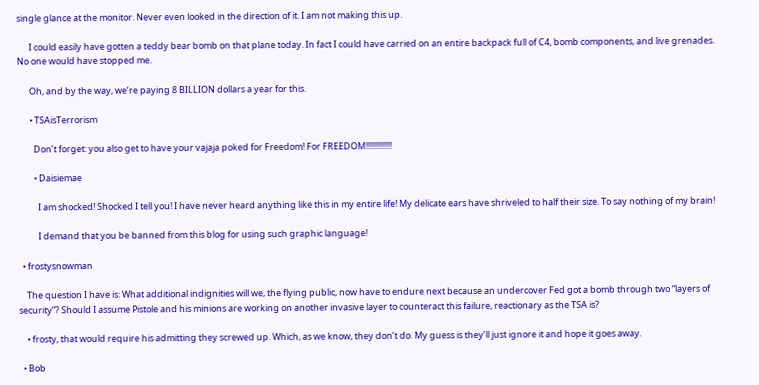single glance at the monitor. Never even looked in the direction of it. I am not making this up.

      I could easily have gotten a teddy bear bomb on that plane today. In fact I could have carried on an entire backpack full of C4, bomb components, and live grenades. No one would have stopped me.

      Oh, and by the way, we’re paying 8 BILLION dollars a year for this.

      • TSAisTerrorism

        Don’t forget: you also get to have your vajaja poked for Freedom! For FREEDOM!!!!!!!!!!!!!

        • Daisiemae

          I am shocked! Shocked I tell you! I have never heard anything like this in my entire life! My delicate ears have shriveled to half their size. To say nothing of my brain!

          I demand that you be banned from this blog for using such graphic language!

  • frostysnowman

    The question I have is: What additional indignities will we, the flying public, now have to endure next because an undercover Fed got a bomb through two “layers of security”? Should I assume Pistole and his minions are working on another invasive layer to counteract this failure, reactionary as the TSA is?

    • frosty, that would require his admitting they screwed up. Which, as we know, they don’t do. My guess is they’ll just ignore it and hope it goes away.

  • Bob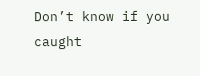Don’t know if you caught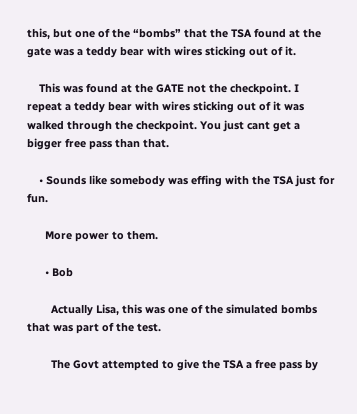this, but one of the “bombs” that the TSA found at the gate was a teddy bear with wires sticking out of it.

    This was found at the GATE not the checkpoint. I repeat a teddy bear with wires sticking out of it was walked through the checkpoint. You just cant get a bigger free pass than that.

    • Sounds like somebody was effing with the TSA just for fun.

      More power to them.

      • Bob

        Actually Lisa, this was one of the simulated bombs that was part of the test.

        The Govt attempted to give the TSA a free pass by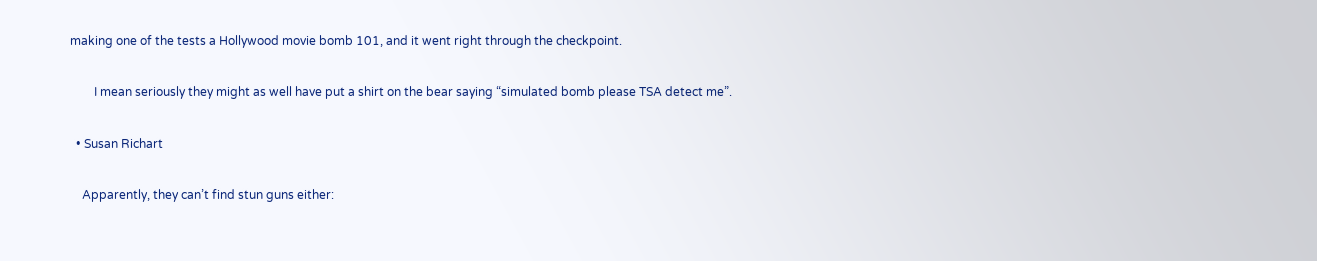making one of the tests a Hollywood movie bomb 101, and it went right through the checkpoint.

        I mean seriously they might as well have put a shirt on the bear saying “simulated bomb please TSA detect me”.

  • Susan Richart

    Apparently, they can’t find stun guns either: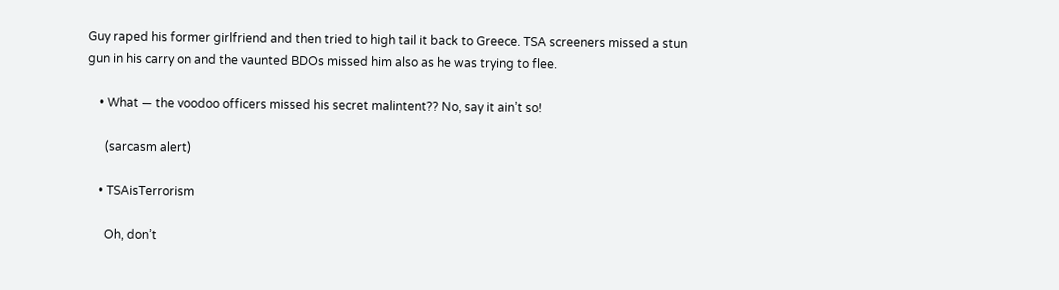Guy raped his former girlfriend and then tried to high tail it back to Greece. TSA screeners missed a stun gun in his carry on and the vaunted BDOs missed him also as he was trying to flee.

    • What — the voodoo officers missed his secret malintent?? No, say it ain’t so!

      (sarcasm alert)

    • TSAisTerrorism

      Oh, don’t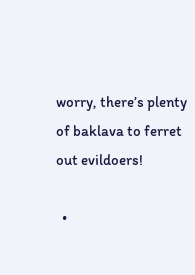worry, there’s plenty of baklava to ferret out evildoers!

  •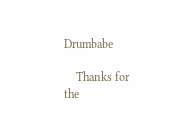Drumbabe

    Thanks for the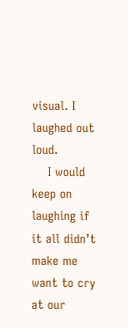visual. I laughed out loud.
    I would keep on laughing if it all didn’t make me want to cry at our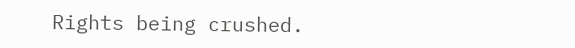Rights being crushed.